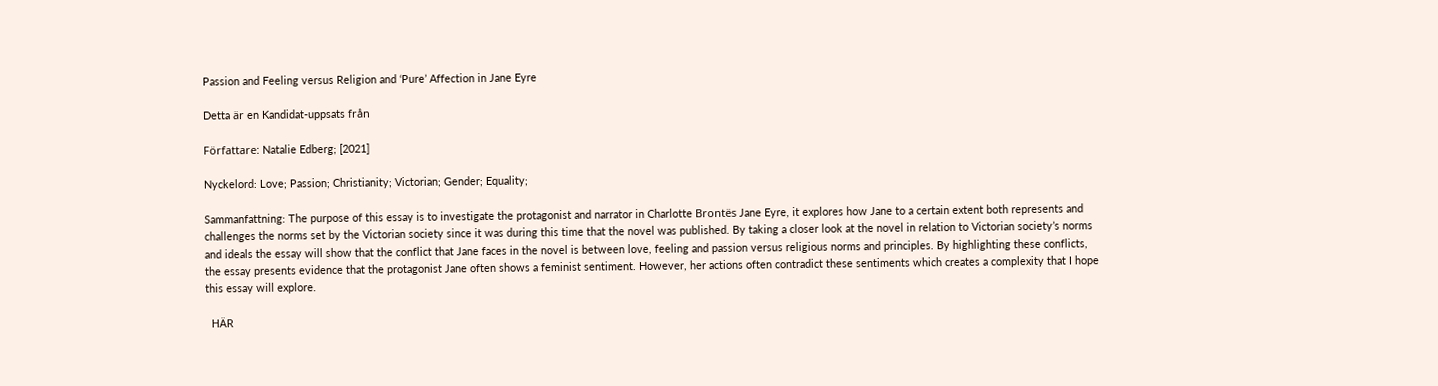Passion and Feeling versus Religion and ‘Pure’ Affection in Jane Eyre

Detta är en Kandidat-uppsats från

Författare: Natalie Edberg; [2021]

Nyckelord: Love; Passion; Christianity; Victorian; Gender; Equality;

Sammanfattning: The purpose of this essay is to investigate the protagonist and narrator in Charlotte Brontës Jane Eyre, it explores how Jane to a certain extent both represents and challenges the norms set by the Victorian society since it was during this time that the novel was published. By taking a closer look at the novel in relation to Victorian society’s norms and ideals the essay will show that the conflict that Jane faces in the novel is between love, feeling and passion versus religious norms and principles. By highlighting these conflicts, the essay presents evidence that the protagonist Jane often shows a feminist sentiment. However, her actions often contradict these sentiments which creates a complexity that I hope this essay will explore.

  HÄR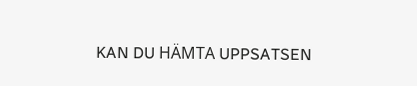KAN DU HÄMTA UPPSATSEN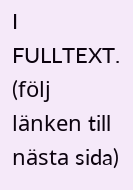I FULLTEXT. (följ länken till nästa sida)